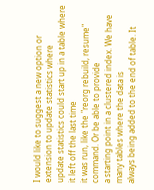I would like to suggest a new option or extension to update statistics where
update statistics could start up in a table where it left off the last time
it was run, like the "reorg rebuild, resume" command. Or be able to provide
a starting point in a clustered index. We have many tables where the data is
always being added to the end of table. It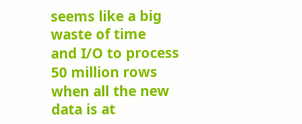seems like a big waste of time
and I/O to process 50 million rows when all the new data is at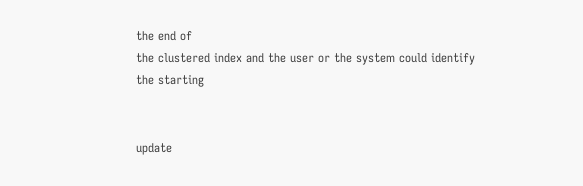the end of
the clustered index and the user or the system could identify the starting


update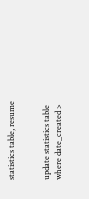statistics table, resume


update statistics table where date_created >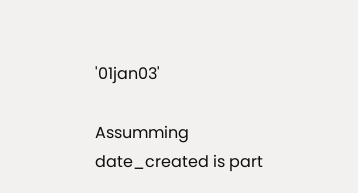'01jan03'

Assumming date_created is part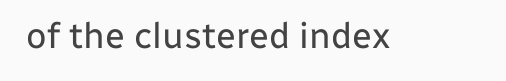of the clustered index